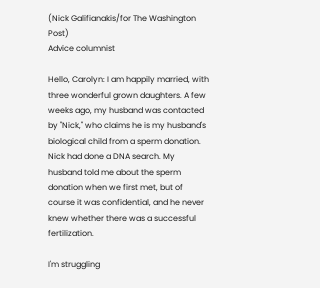(Nick Galifianakis/for The Washington Post)
Advice columnist

Hello, Carolyn: I am happily married, with three wonderful grown daughters. A few weeks ago, my husband was contacted by "Nick," who claims he is my husband's biological child from a sperm donation. Nick had done a DNA search. My husband told me about the sperm donation when we first met, but of course it was confidential, and he never knew whether there was a successful fertilization.

I'm struggling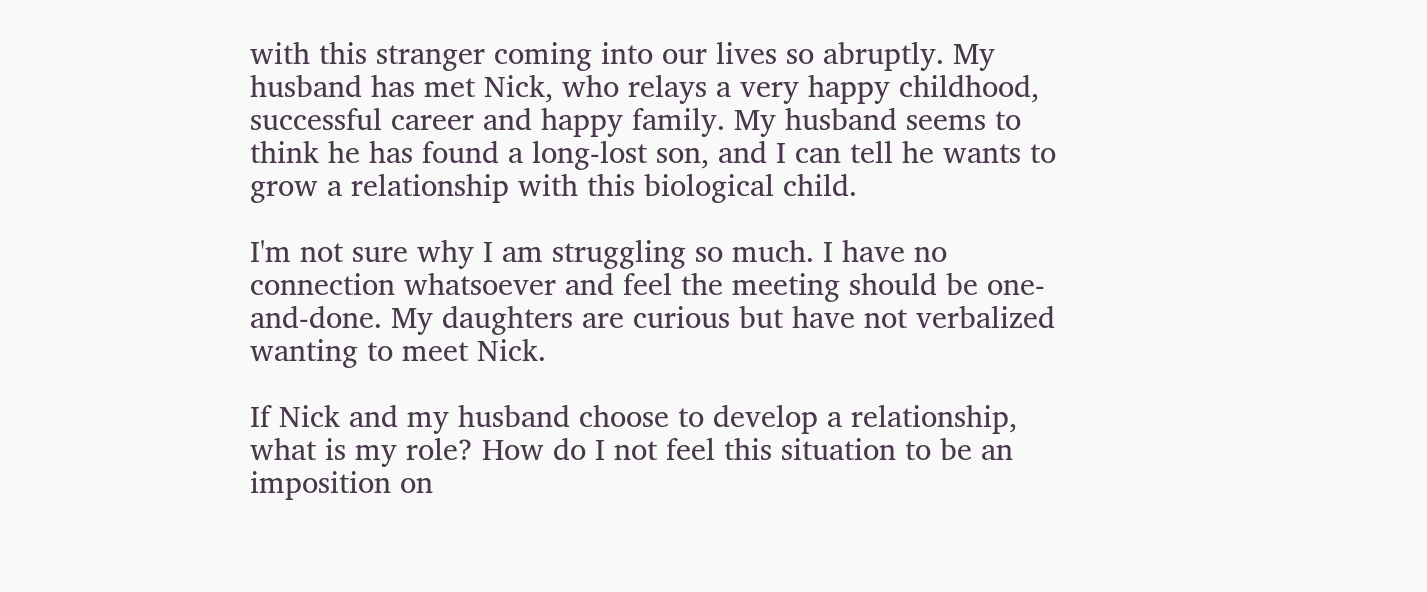with this stranger coming into our lives so abruptly. My husband has met Nick, who relays a very happy childhood, successful career and happy family. My husband seems to think he has found a long-lost son, and I can tell he wants to grow a relationship with this biological child.

I'm not sure why I am struggling so much. I have no connection whatsoever and feel the meeting should be one-and-done. My daughters are curious but have not verbalized wanting to meet Nick.

If Nick and my husband choose to develop a relationship, what is my role? How do I not feel this situation to be an imposition on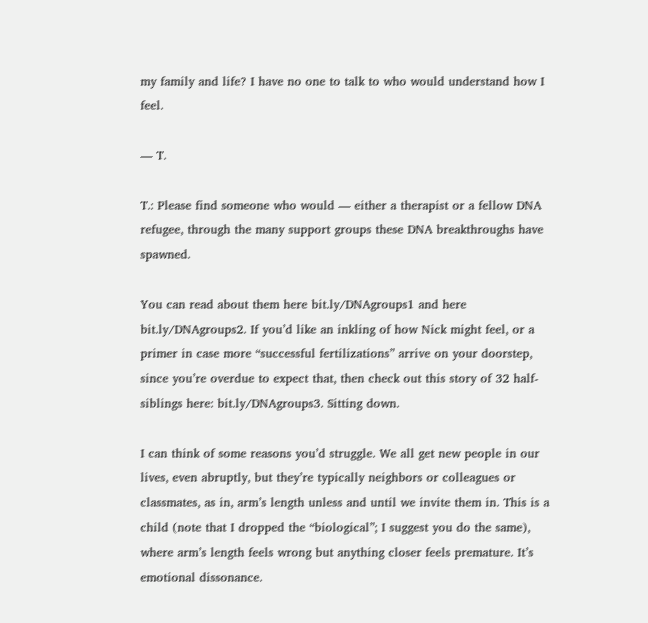my family and life? I have no one to talk to who would understand how I feel.

— T.

T.: Please find someone who would — either a therapist or a fellow DNA refugee, through the many support groups these DNA breakthroughs have spawned.

You can read about them here bit.ly/DNAgroups1 and here bit.ly/DNAgroups2. If you’d like an inkling of how Nick might feel, or a primer in case more “successful fertilizations” arrive on your doorstep, since you’re overdue to expect that, then check out this story of 32 half-siblings here: bit.ly/DNAgroups3. Sitting down.

I can think of some reasons you’d struggle. We all get new people in our lives, even abruptly, but they’re typically neighbors or colleagues or classmates, as in, arm’s length unless and until we invite them in. This is a child (note that I dropped the “biological”; I suggest you do the same), where arm’s length feels wrong but anything closer feels premature. It’s emotional dissonance.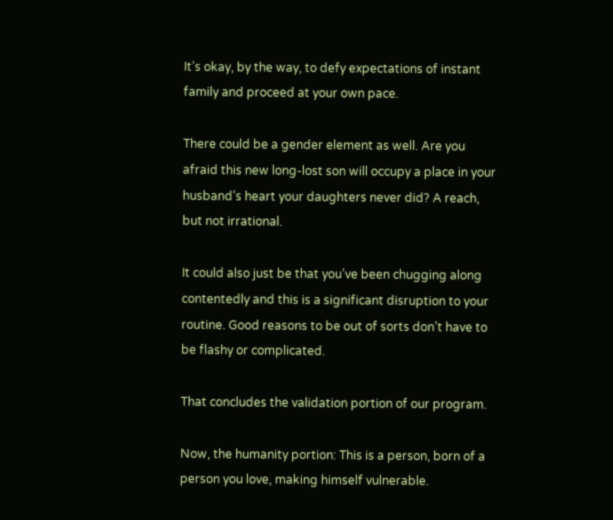It’s okay, by the way, to defy expectations of instant family and proceed at your own pace.

There could be a gender element as well. Are you afraid this new long-lost son will occupy a place in your husband’s heart your daughters never did? A reach, but not irrational.

It could also just be that you’ve been chugging along contentedly and this is a significant disruption to your routine. Good reasons to be out of sorts don’t have to be flashy or complicated.

That concludes the validation portion of our program.

Now, the humanity portion: This is a person, born of a person you love, making himself vulnerable.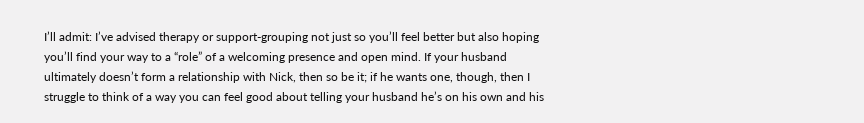I’ll admit: I’ve advised therapy or support-grouping not just so you’ll feel better but also hoping you’ll find your way to a “role” of a welcoming presence and open mind. If your husband ultimately doesn’t form a relationship with Nick, then so be it; if he wants one, though, then I struggle to think of a way you can feel good about telling your husband he’s on his own and his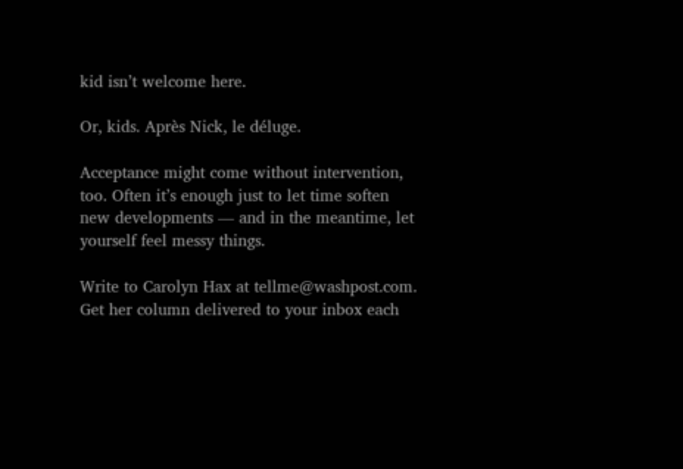kid isn’t welcome here.

Or, kids. Après Nick, le déluge.

Acceptance might come without intervention, too. Often it’s enough just to let time soften new developments — and in the meantime, let yourself feel messy things.

Write to Carolyn Hax at tellme@washpost.com. Get her column delivered to your inbox each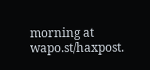morning at wapo.st/haxpost.